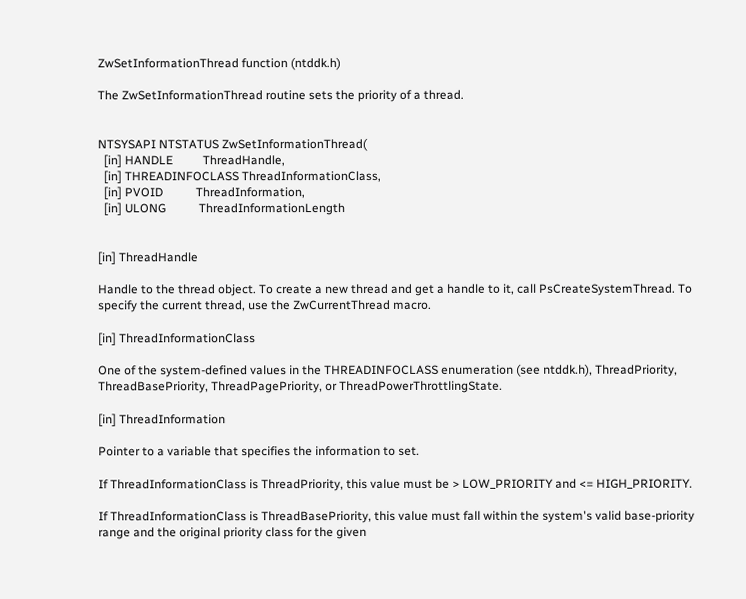ZwSetInformationThread function (ntddk.h)

The ZwSetInformationThread routine sets the priority of a thread.


NTSYSAPI NTSTATUS ZwSetInformationThread(
  [in] HANDLE          ThreadHandle,
  [in] THREADINFOCLASS ThreadInformationClass,
  [in] PVOID           ThreadInformation,
  [in] ULONG           ThreadInformationLength


[in] ThreadHandle

Handle to the thread object. To create a new thread and get a handle to it, call PsCreateSystemThread. To specify the current thread, use the ZwCurrentThread macro.

[in] ThreadInformationClass

One of the system-defined values in the THREADINFOCLASS enumeration (see ntddk.h), ThreadPriority, ThreadBasePriority, ThreadPagePriority, or ThreadPowerThrottlingState.

[in] ThreadInformation

Pointer to a variable that specifies the information to set.

If ThreadInformationClass is ThreadPriority, this value must be > LOW_PRIORITY and <= HIGH_PRIORITY.

If ThreadInformationClass is ThreadBasePriority, this value must fall within the system's valid base-priority range and the original priority class for the given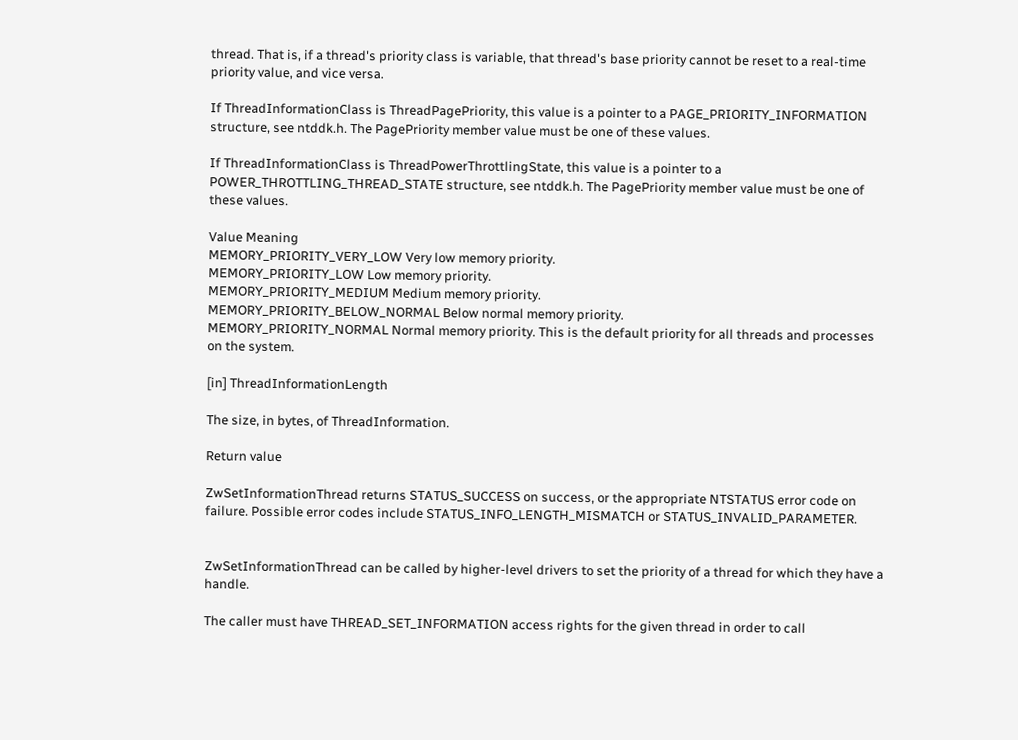thread. That is, if a thread's priority class is variable, that thread's base priority cannot be reset to a real-time priority value, and vice versa.

If ThreadInformationClass is ThreadPagePriority, this value is a pointer to a PAGE_PRIORITY_INFORMATION structure, see ntddk.h. The PagePriority member value must be one of these values.

If ThreadInformationClass is ThreadPowerThrottlingState, this value is a pointer to a POWER_THROTTLING_THREAD_STATE structure, see ntddk.h. The PagePriority member value must be one of these values.

Value Meaning
MEMORY_PRIORITY_VERY_LOW Very low memory priority.
MEMORY_PRIORITY_LOW Low memory priority.
MEMORY_PRIORITY_MEDIUM Medium memory priority.
MEMORY_PRIORITY_BELOW_NORMAL Below normal memory priority.
MEMORY_PRIORITY_NORMAL Normal memory priority. This is the default priority for all threads and processes on the system.

[in] ThreadInformationLength

The size, in bytes, of ThreadInformation.

Return value

ZwSetInformationThread returns STATUS_SUCCESS on success, or the appropriate NTSTATUS error code on failure. Possible error codes include STATUS_INFO_LENGTH_MISMATCH or STATUS_INVALID_PARAMETER.


ZwSetInformationThread can be called by higher-level drivers to set the priority of a thread for which they have a handle.

The caller must have THREAD_SET_INFORMATION access rights for the given thread in order to call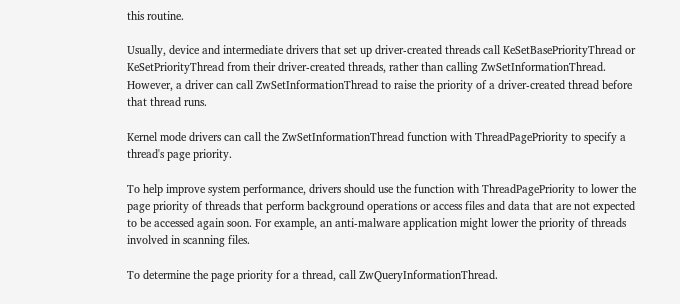this routine.

Usually, device and intermediate drivers that set up driver-created threads call KeSetBasePriorityThread or KeSetPriorityThread from their driver-created threads, rather than calling ZwSetInformationThread. However, a driver can call ZwSetInformationThread to raise the priority of a driver-created thread before that thread runs.

Kernel mode drivers can call the ZwSetInformationThread function with ThreadPagePriority to specify a thread's page priority.

To help improve system performance, drivers should use the function with ThreadPagePriority to lower the page priority of threads that perform background operations or access files and data that are not expected to be accessed again soon. For example, an anti-malware application might lower the priority of threads involved in scanning files.

To determine the page priority for a thread, call ZwQueryInformationThread.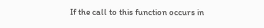If the call to this function occurs in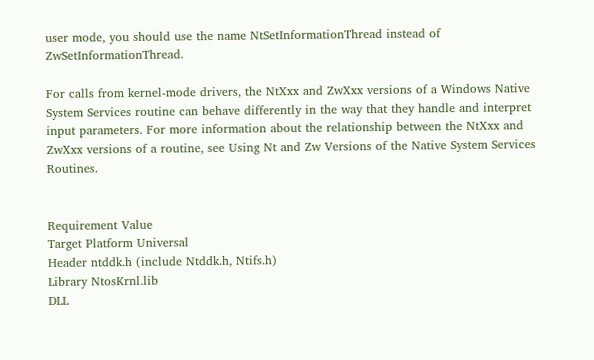user mode, you should use the name NtSetInformationThread instead of ZwSetInformationThread.

For calls from kernel-mode drivers, the NtXxx and ZwXxx versions of a Windows Native System Services routine can behave differently in the way that they handle and interpret input parameters. For more information about the relationship between the NtXxx and ZwXxx versions of a routine, see Using Nt and Zw Versions of the Native System Services Routines.


Requirement Value
Target Platform Universal
Header ntddk.h (include Ntddk.h, Ntifs.h)
Library NtosKrnl.lib
DLL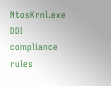NtosKrnl.exe
DDI compliance rules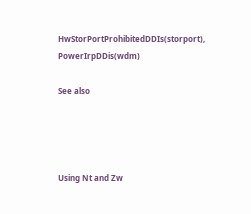HwStorPortProhibitedDDIs(storport), PowerIrpDDis(wdm)

See also




Using Nt and Zw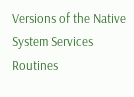Versions of the Native System Services Routines